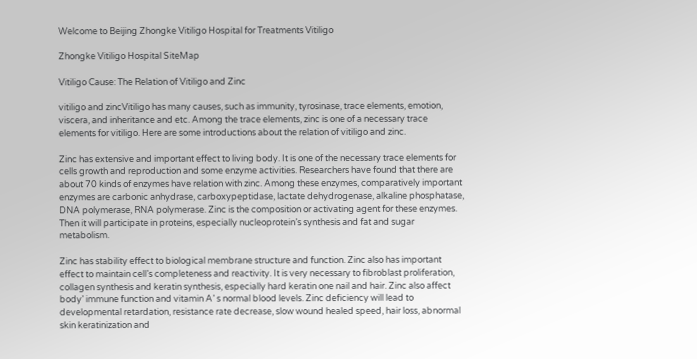Welcome to Beijing Zhongke Vitiligo Hospital for Treatments Vitiligo

Zhongke Vitiligo Hospital SiteMap

Vitiligo Cause: The Relation of Vitiligo and Zinc

vitiligo and zincVitiligo has many causes, such as immunity, tyrosinase, trace elements, emotion, viscera, and inheritance and etc. Among the trace elements, zinc is one of a necessary trace elements for vitiligo. Here are some introductions about the relation of vitiligo and zinc.

Zinc has extensive and important effect to living body. It is one of the necessary trace elements for cells growth and reproduction and some enzyme activities. Researchers have found that there are about 70 kinds of enzymes have relation with zinc. Among these enzymes, comparatively important enzymes are carbonic anhydrase, carboxypeptidase, lactate dehydrogenase, alkaline phosphatase, DNA polymerase, RNA polymerase. Zinc is the composition or activating agent for these enzymes. Then it will participate in proteins, especially nucleoprotein’s synthesis and fat and sugar metabolism.

Zinc has stability effect to biological membrane structure and function. Zinc also has important effect to maintain cell’s completeness and reactivity. It is very necessary to fibroblast proliferation, collagen synthesis and keratin synthesis, especially hard keratin one nail and hair. Zinc also affect body’ immune function and vitamin A’ s normal blood levels. Zinc deficiency will lead to developmental retardation, resistance rate decrease, slow wound healed speed, hair loss, abnormal skin keratinization and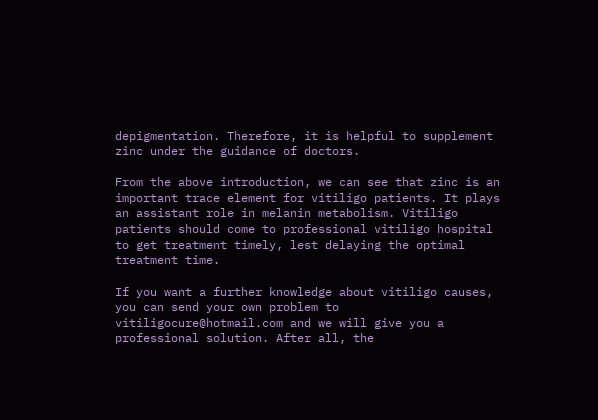depigmentation. Therefore, it is helpful to supplement zinc under the guidance of doctors.

From the above introduction, we can see that zinc is an important trace element for vitiligo patients. It plays an assistant role in melanin metabolism. Vitiligo patients should come to professional vitiligo hospital to get treatment timely, lest delaying the optimal treatment time.

If you want a further knowledge about vitiligo causes, you can send your own problem to vitiligocure@hotmail.com and we will give you a professional solution. After all, the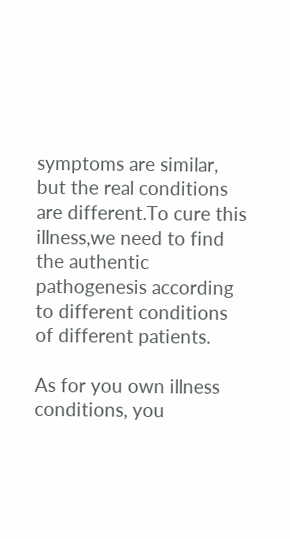symptoms are similar, but the real conditions are different.To cure this illness,we need to find the authentic pathogenesis according to different conditions of different patients.

As for you own illness conditions, you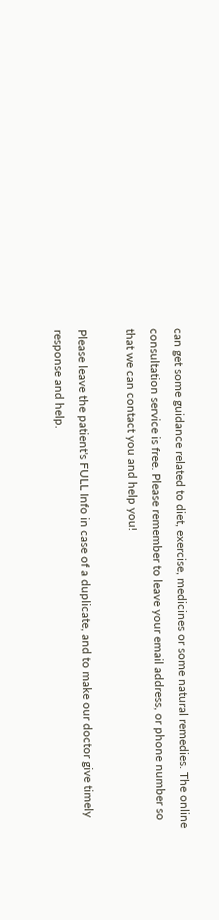can get some guidance related to diet, exercise, medicines or some natural remedies. The online consultation service is free. Please remember to leave your email address, or phone number so that we can contact you and help you!

Please leave the patient's FULL Info in case of a duplicate, and to make our doctor give timely response and help.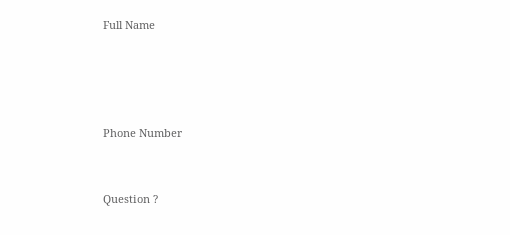Full Name




Phone Number


Question ?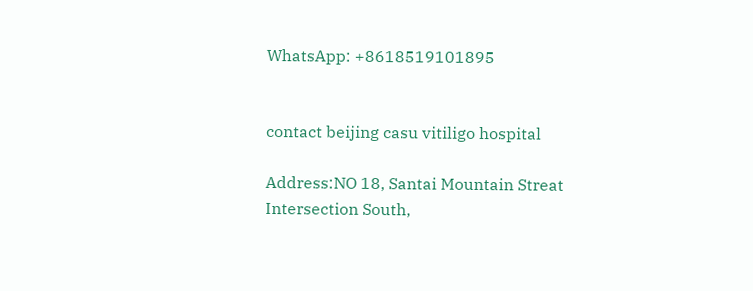WhatsApp: +8618519101895


contact beijing casu vitiligo hospital

Address:NO 18, Santai Mountain Streat Intersection South,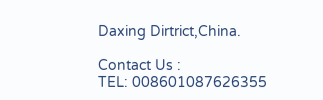Daxing Dirtrict,China.

Contact Us :
TEL: 008601087626355